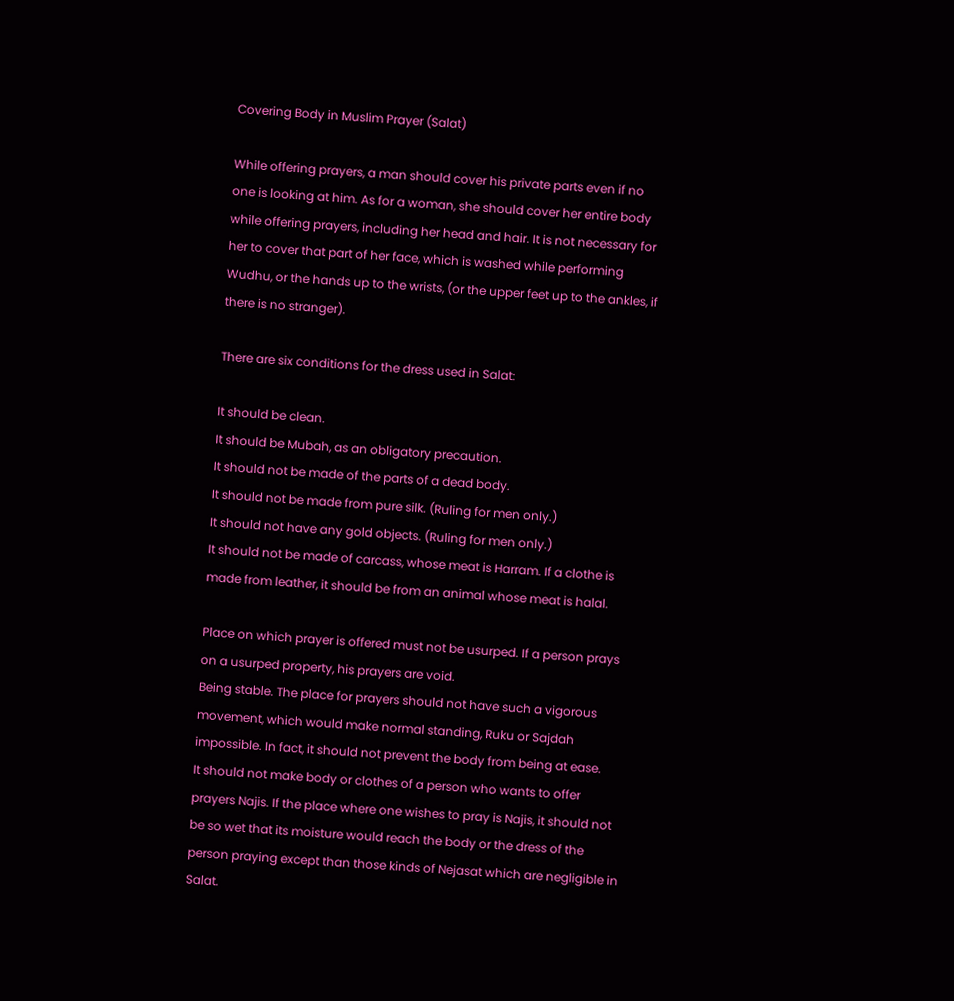Covering Body in Muslim Prayer (Salat)

While offering prayers, a man should cover his private parts even if no one is looking at him. As for a woman, she should cover her entire body while offering prayers, including her head and hair. It is not necessary for her to cover that part of her face, which is washed while performing Wudhu, or the hands up to the wrists, (or the upper feet up to the ankles, if there is no stranger).

There are six conditions for the dress used in Salat:

It should be clean.
It should be Mubah, as an obligatory precaution.
It should not be made of the parts of a dead body.
It should not be made from pure silk. (Ruling for men only.)
It should not have any gold objects. (Ruling for men only.)
It should not be made of carcass, whose meat is Harram. If a clothe is made from leather, it should be from an animal whose meat is halal.

Place on which prayer is offered must not be usurped. If a person prays on a usurped property, his prayers are void.
Being stable. The place for prayers should not have such a vigorous movement, which would make normal standing, Ruku or Sajdah impossible. In fact, it should not prevent the body from being at ease.
It should not make body or clothes of a person who wants to offer prayers Najis. If the place where one wishes to pray is Najis, it should not be so wet that its moisture would reach the body or the dress of the person praying except than those kinds of Nejasat which are negligible in Salat.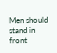Men should stand in front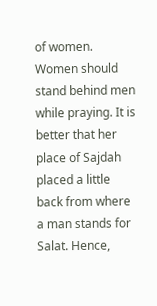of women. Women should stand behind men while praying. It is better that her place of Sajdah placed a little back from where a man stands for Salat. Hence,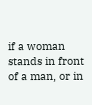if a woman stands in front of a man, or in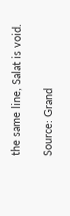the same line, Salat is void.

Source: Grand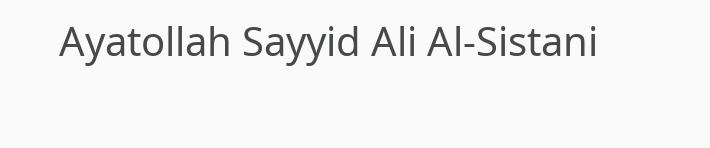Ayatollah Sayyid Ali Al-Sistani